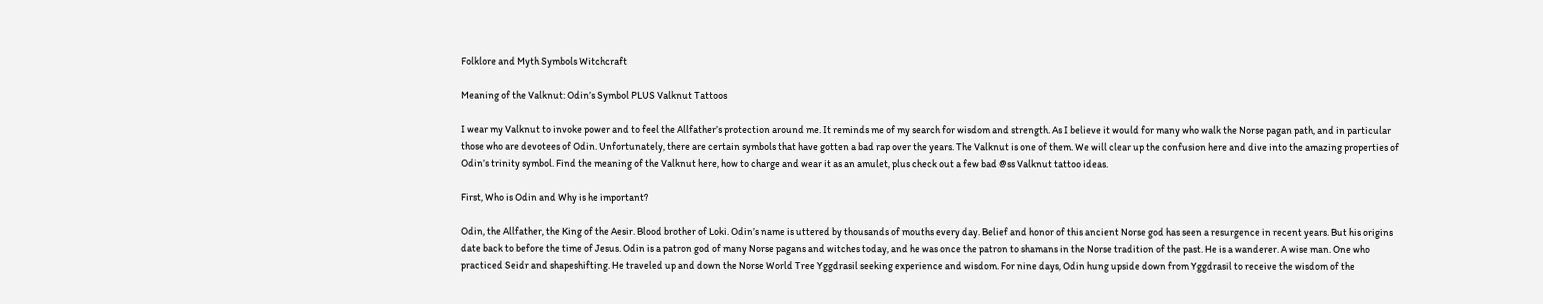Folklore and Myth Symbols Witchcraft

Meaning of the Valknut: Odin’s Symbol PLUS Valknut Tattoos

I wear my Valknut to invoke power and to feel the Allfather’s protection around me. It reminds me of my search for wisdom and strength. As I believe it would for many who walk the Norse pagan path, and in particular those who are devotees of Odin. Unfortunately, there are certain symbols that have gotten a bad rap over the years. The Valknut is one of them. We will clear up the confusion here and dive into the amazing properties of Odin’s trinity symbol. Find the meaning of the Valknut here, how to charge and wear it as an amulet, plus check out a few bad @ss Valknut tattoo ideas.

First, Who is Odin and Why is he important?

Odin, the Allfather, the King of the Aesir. Blood brother of Loki. Odin’s name is uttered by thousands of mouths every day. Belief and honor of this ancient Norse god has seen a resurgence in recent years. But his origins date back to before the time of Jesus. Odin is a patron god of many Norse pagans and witches today, and he was once the patron to shamans in the Norse tradition of the past. He is a wanderer. A wise man. One who practiced Seidr and shapeshifting. He traveled up and down the Norse World Tree Yggdrasil seeking experience and wisdom. For nine days, Odin hung upside down from Yggdrasil to receive the wisdom of the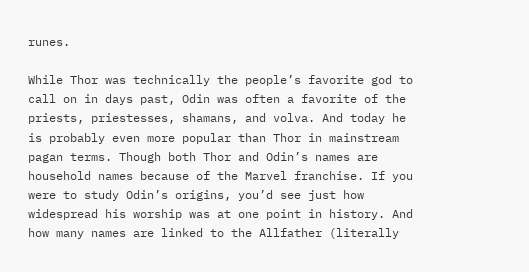runes.

While Thor was technically the people’s favorite god to call on in days past, Odin was often a favorite of the priests, priestesses, shamans, and volva. And today he is probably even more popular than Thor in mainstream pagan terms. Though both Thor and Odin’s names are household names because of the Marvel franchise. If you were to study Odin’s origins, you’d see just how widespread his worship was at one point in history. And how many names are linked to the Allfather (literally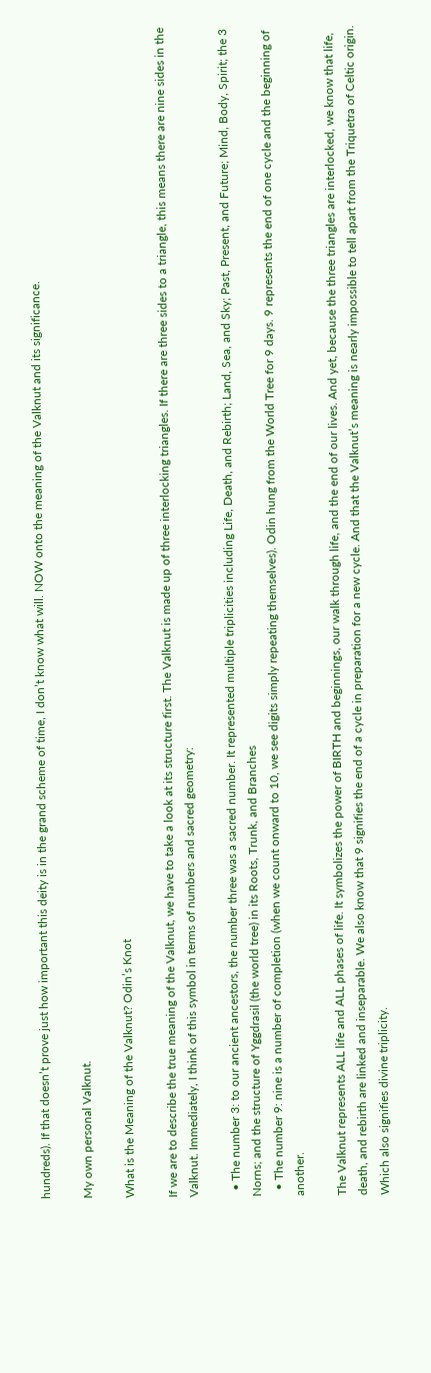hundreds). If that doesn’t prove just how important this deity is in the grand scheme of time, I don’t know what will. NOW onto the meaning of the Valknut and its significance.

My own personal Valknut.

What is the Meaning of the Valknut? Odin’s Knot

If we are to describe the true meaning of the Valknut, we have to take a look at its structure first. The Valknut is made up of three interlocking triangles. If there are three sides to a triangle, this means there are nine sides in the Valknut. Immediately, I think of this symbol in terms of numbers and sacred geometry:

  • The number 3: to our ancient ancestors, the number three was a sacred number. It represented multiple triplicities including Life, Death, and Rebirth; Land, Sea, and Sky; Past, Present, and Future; Mind, Body, Spirit; the 3 Norns; and the structure of Yggdrasil (the world tree) in its Roots, Trunk, and Branches
  • The number 9: nine is a number of completion (when we count onward to 10, we see digits simply repeating themselves). Odin hung from the World Tree for 9 days. 9 represents the end of one cycle and the beginning of another.

The Valknut represents ALL life and ALL phases of life. It symbolizes the power of BIRTH and beginnings, our walk through life, and the end of our lives. And yet, because the three triangles are interlocked, we know that life, death, and rebirth are linked and inseparable. We also know that 9 signifies the end of a cycle in preparation for a new cycle. And that the Valknut’s meaning is nearly impossible to tell apart from the Triquetra of Celtic origin. Which also signifies divine triplicity.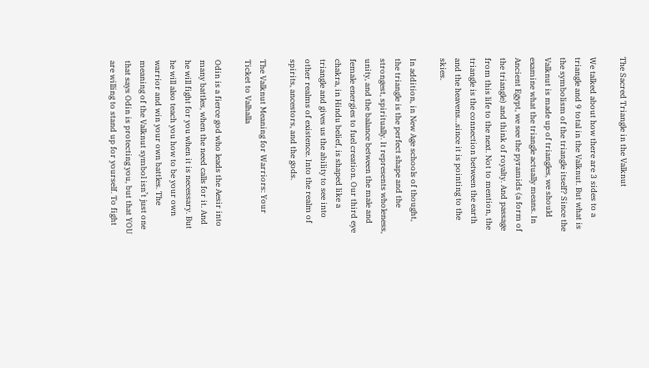The Sacred Triangle in the Valknut

We talked about how there are 3 sides to a triangle and 9 total in the Valknut. But what is the symbolism of the triangle itself? Since the Valknut is made up of triangles, we should examine what the triangle actually means. In Ancient Egypt, we see the pyramids (a form of the triangle) and think of royalty. And passage from this life to the next. Not to mention, the triangle is the connection between the earth and the heavens…since it is pointing to the skies.

In addition, in New Age schools of thought, the triangle is the perfect shape and the strongest, spiritually. It represents wholeness, unity, and the balance between the male and female energies to fuel creation. Our third eye chakra, in Hindu belief, is shaped like a triangle and gives us the ability to see into other realms of existence. Into the realm of spirits, ancestors, and the gods.

The Valknut Meaning for Warriors: Your Ticket to Valhalla

Odin is a fierce god who leads the Aesir into many battles, when the need calls for it. And he will fight for you when it is necessary. But he will also teach you how to be your own warrior and win your own battles. The meaning of the Valknut symbol isn’t just one that says Odin is protecting you, but that YOU are willing to stand up for yourself. To fight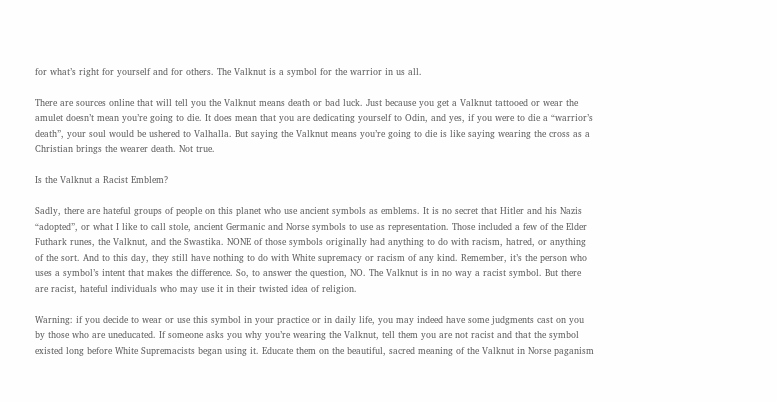for what’s right for yourself and for others. The Valknut is a symbol for the warrior in us all.

There are sources online that will tell you the Valknut means death or bad luck. Just because you get a Valknut tattooed or wear the amulet doesn’t mean you’re going to die. It does mean that you are dedicating yourself to Odin, and yes, if you were to die a “warrior’s death”, your soul would be ushered to Valhalla. But saying the Valknut means you’re going to die is like saying wearing the cross as a Christian brings the wearer death. Not true.

Is the Valknut a Racist Emblem?

Sadly, there are hateful groups of people on this planet who use ancient symbols as emblems. It is no secret that Hitler and his Nazis “adopted”, or what I like to call stole, ancient Germanic and Norse symbols to use as representation. Those included a few of the Elder Futhark runes, the Valknut, and the Swastika. NONE of those symbols originally had anything to do with racism, hatred, or anything of the sort. And to this day, they still have nothing to do with White supremacy or racism of any kind. Remember, it’s the person who uses a symbol’s intent that makes the difference. So, to answer the question, NO. The Valknut is in no way a racist symbol. But there are racist, hateful individuals who may use it in their twisted idea of religion.

Warning: if you decide to wear or use this symbol in your practice or in daily life, you may indeed have some judgments cast on you by those who are uneducated. If someone asks you why you’re wearing the Valknut, tell them you are not racist and that the symbol existed long before White Supremacists began using it. Educate them on the beautiful, sacred meaning of the Valknut in Norse paganism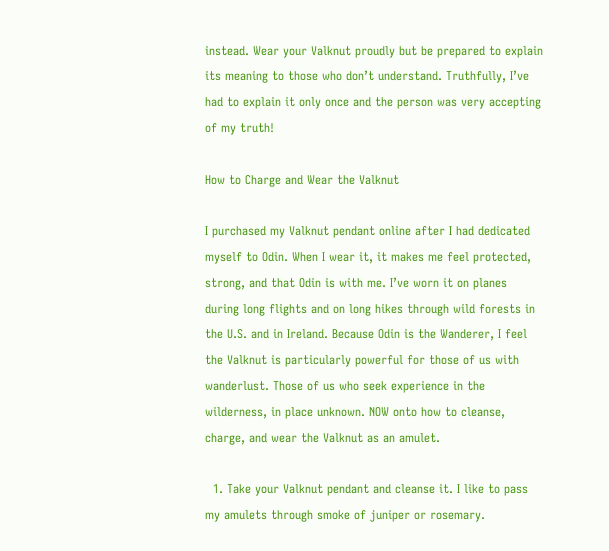instead. Wear your Valknut proudly but be prepared to explain its meaning to those who don’t understand. Truthfully, I’ve had to explain it only once and the person was very accepting of my truth!

How to Charge and Wear the Valknut

I purchased my Valknut pendant online after I had dedicated myself to Odin. When I wear it, it makes me feel protected, strong, and that Odin is with me. I’ve worn it on planes during long flights and on long hikes through wild forests in the U.S. and in Ireland. Because Odin is the Wanderer, I feel the Valknut is particularly powerful for those of us with wanderlust. Those of us who seek experience in the wilderness, in place unknown. NOW onto how to cleanse, charge, and wear the Valknut as an amulet.

  1. Take your Valknut pendant and cleanse it. I like to pass my amulets through smoke of juniper or rosemary.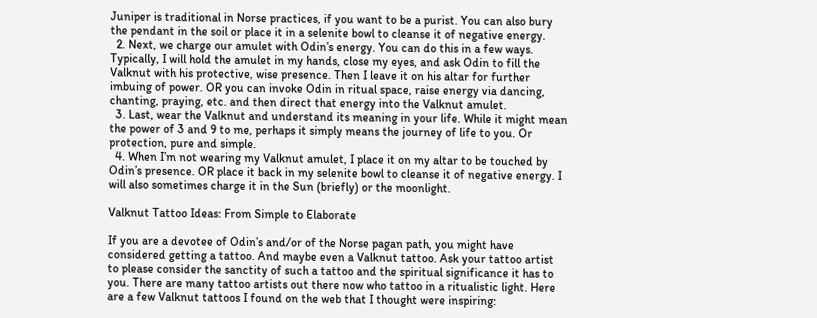Juniper is traditional in Norse practices, if you want to be a purist. You can also bury the pendant in the soil or place it in a selenite bowl to cleanse it of negative energy.
  2. Next, we charge our amulet with Odin’s energy. You can do this in a few ways. Typically, I will hold the amulet in my hands, close my eyes, and ask Odin to fill the Valknut with his protective, wise presence. Then I leave it on his altar for further imbuing of power. OR you can invoke Odin in ritual space, raise energy via dancing, chanting, praying, etc. and then direct that energy into the Valknut amulet.
  3. Last, wear the Valknut and understand its meaning in your life. While it might mean the power of 3 and 9 to me, perhaps it simply means the journey of life to you. Or protection, pure and simple.
  4. When I’m not wearing my Valknut amulet, I place it on my altar to be touched by Odin’s presence. OR place it back in my selenite bowl to cleanse it of negative energy. I will also sometimes charge it in the Sun (briefly) or the moonlight.

Valknut Tattoo Ideas: From Simple to Elaborate

If you are a devotee of Odin’s and/or of the Norse pagan path, you might have considered getting a tattoo. And maybe even a Valknut tattoo. Ask your tattoo artist to please consider the sanctity of such a tattoo and the spiritual significance it has to you. There are many tattoo artists out there now who tattoo in a ritualistic light. Here are a few Valknut tattoos I found on the web that I thought were inspiring: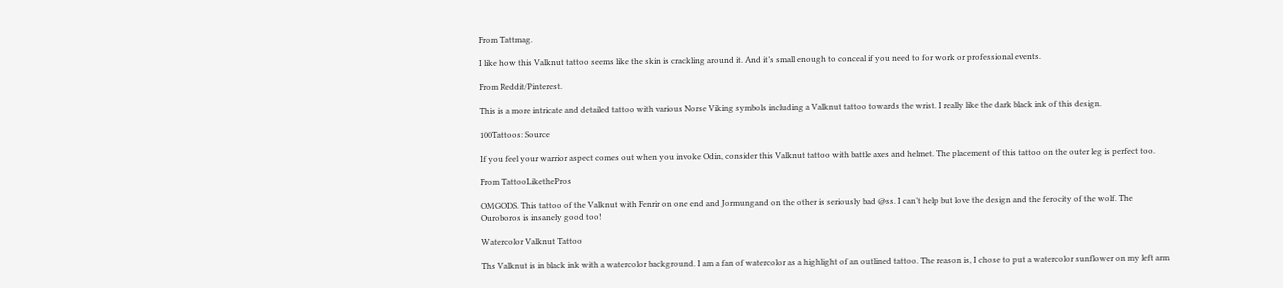From Tattmag.

I like how this Valknut tattoo seems like the skin is crackling around it. And it’s small enough to conceal if you need to for work or professional events.

From Reddit/Pinterest.

This is a more intricate and detailed tattoo with various Norse Viking symbols including a Valknut tattoo towards the wrist. I really like the dark black ink of this design.

100Tattoos: Source

If you feel your warrior aspect comes out when you invoke Odin, consider this Valknut tattoo with battle axes and helmet. The placement of this tattoo on the outer leg is perfect too.

From TattooLikethePros

OMGODS. This tattoo of the Valknut with Fenrir on one end and Jormungand on the other is seriously bad @ss. I can’t help but love the design and the ferocity of the wolf. The Ouroboros is insanely good too!

Watercolor Valknut Tattoo

Ths Valknut is in black ink with a watercolor background. I am a fan of watercolor as a highlight of an outlined tattoo. The reason is, I chose to put a watercolor sunflower on my left arm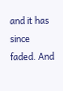and it has since faded. And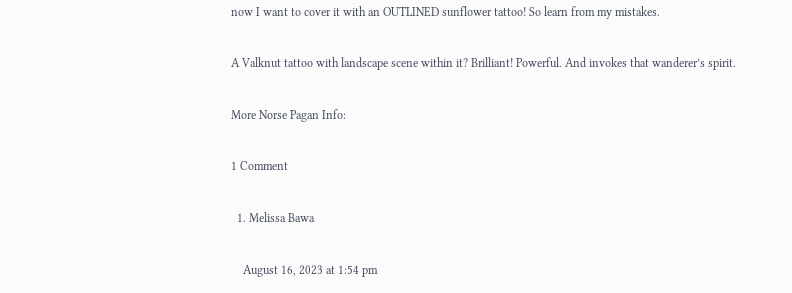now I want to cover it with an OUTLINED sunflower tattoo! So learn from my mistakes.

A Valknut tattoo with landscape scene within it? Brilliant! Powerful. And invokes that wanderer’s spirit.

More Norse Pagan Info:

1 Comment

  1. Melissa Bawa

    August 16, 2023 at 1:54 pm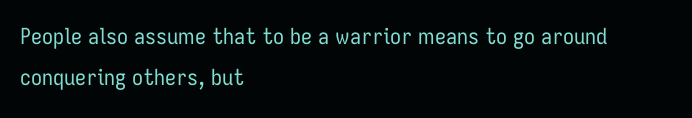People also assume that to be a warrior means to go around conquering others, but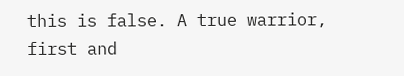this is false. A true warrior, first and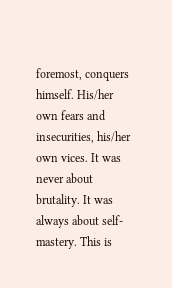foremost, conquers himself. His/her own fears and insecurities, his/her own vices. It was never about brutality. It was always about self-mastery. This is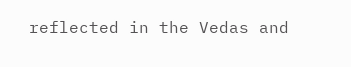reflected in the Vedas and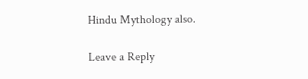Hindu Mythology also.

Leave a Reply